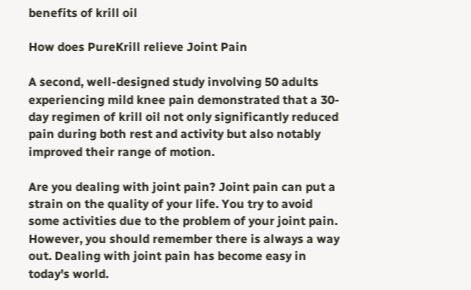benefits of krill oil

How does PureKrill relieve Joint Pain

A second, well-designed study involving 50 adults experiencing mild knee pain demonstrated that a 30-day regimen of krill oil not only significantly reduced pain during both rest and activity but also notably improved their range of motion.

Are you dealing with joint pain? Joint pain can put a strain on the quality of your life. You try to avoid some activities due to the problem of your joint pain. However, you should remember there is always a way out. Dealing with joint pain has become easy in today's world.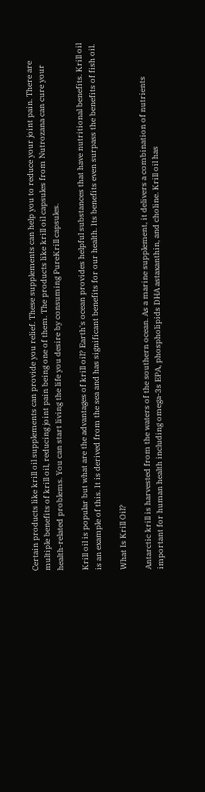Certain products like krill oil supplements can provide you relief. These supplements can help you to reduce your joint pain. There are multiple benefits of krill oil, reducing joint pain being one of them. The products like krill oil capsules from Nutrozana can cure your health-related problems. You can start living the life you desire by consuming PureKrill capsules.

Krill oil is popular but what are the advantages of krill oil? Earth's ocean provides helpful substances that have nutritional benefits. Krill oil is an example of this. It is derived from the sea and has significant benefits for our health. Its benefits even surpass the benefits of fish oil.

What Is Krill Oil?

Antarctic krill is harvested from the waters of the southern ocean. As a marine supplement, it delivers a combination of nutrients important for human health including omega-3s EPA, phospholipids DHA astaxanthin, and choline. Krill oil has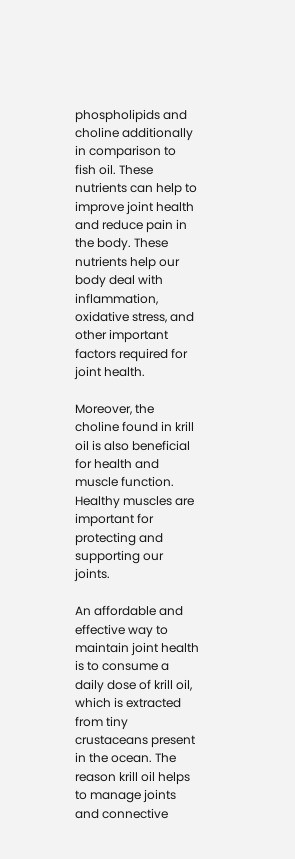phospholipids and choline additionally in comparison to fish oil. These nutrients can help to improve joint health and reduce pain in the body. These nutrients help our body deal with inflammation, oxidative stress, and other important factors required for joint health.

Moreover, the choline found in krill oil is also beneficial for health and muscle function. Healthy muscles are important for protecting and supporting our joints.

An affordable and effective way to maintain joint health is to consume a daily dose of krill oil, which is extracted from tiny crustaceans present in the ocean. The reason krill oil helps to manage joints and connective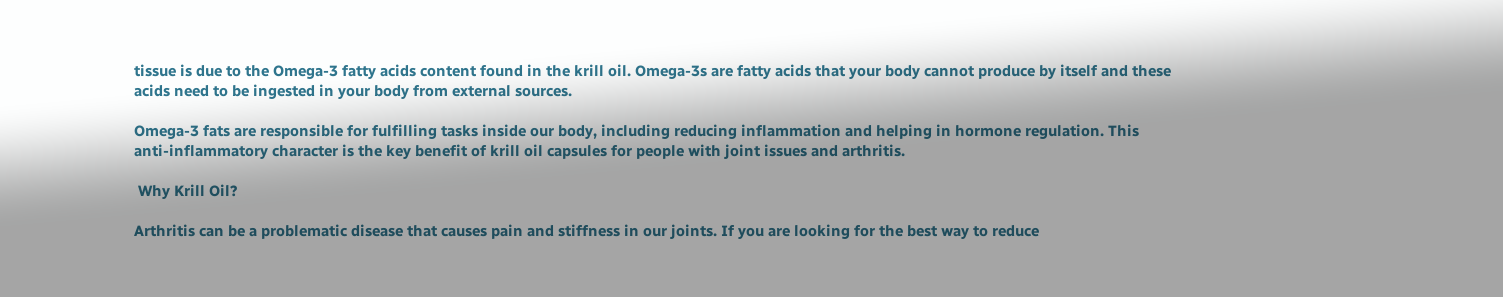tissue is due to the Omega-3 fatty acids content found in the krill oil. Omega-3s are fatty acids that your body cannot produce by itself and these acids need to be ingested in your body from external sources.

Omega-3 fats are responsible for fulfilling tasks inside our body, including reducing inflammation and helping in hormone regulation. This anti-inflammatory character is the key benefit of krill oil capsules for people with joint issues and arthritis.

 Why Krill Oil?

Arthritis can be a problematic disease that causes pain and stiffness in our joints. If you are looking for the best way to reduce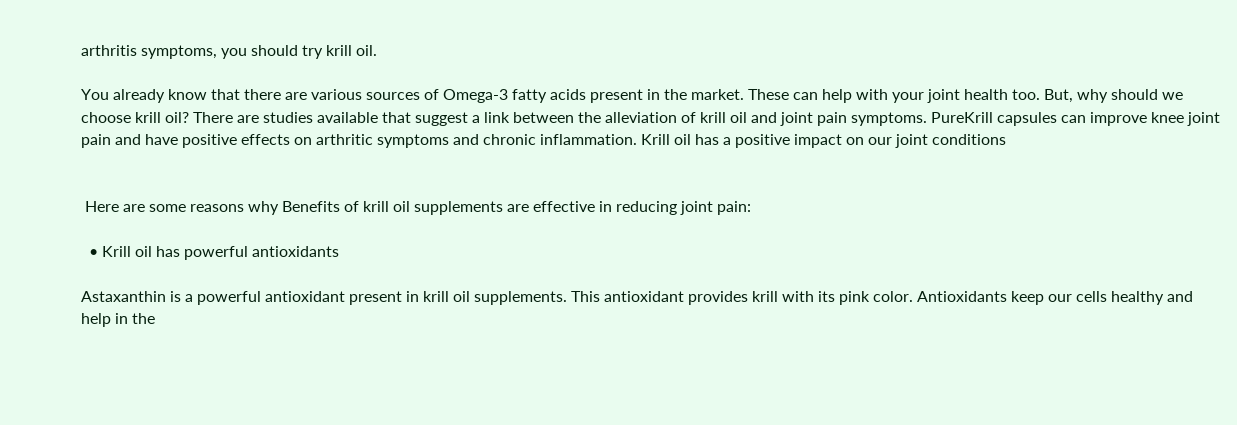arthritis symptoms, you should try krill oil.

You already know that there are various sources of Omega-3 fatty acids present in the market. These can help with your joint health too. But, why should we choose krill oil? There are studies available that suggest a link between the alleviation of krill oil and joint pain symptoms. PureKrill capsules can improve knee joint pain and have positive effects on arthritic symptoms and chronic inflammation. Krill oil has a positive impact on our joint conditions


 Here are some reasons why Benefits of krill oil supplements are effective in reducing joint pain:

  • Krill oil has powerful antioxidants

Astaxanthin is a powerful antioxidant present in krill oil supplements. This antioxidant provides krill with its pink color. Antioxidants keep our cells healthy and help in the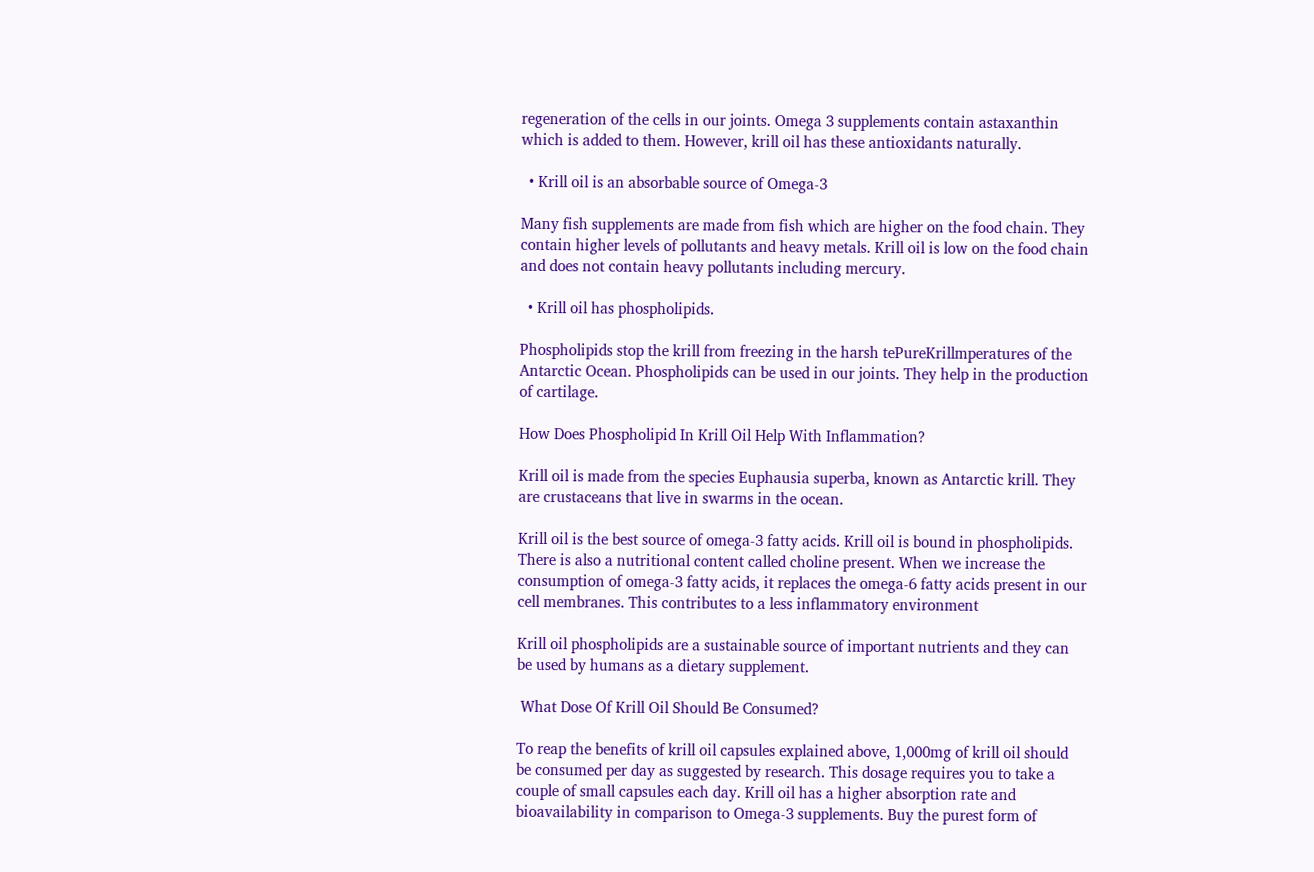regeneration of the cells in our joints. Omega 3 supplements contain astaxanthin which is added to them. However, krill oil has these antioxidants naturally.

  • Krill oil is an absorbable source of Omega-3

Many fish supplements are made from fish which are higher on the food chain. They contain higher levels of pollutants and heavy metals. Krill oil is low on the food chain and does not contain heavy pollutants including mercury.

  • Krill oil has phospholipids.

Phospholipids stop the krill from freezing in the harsh tePureKrillmperatures of the Antarctic Ocean. Phospholipids can be used in our joints. They help in the production of cartilage.

How Does Phospholipid In Krill Oil Help With Inflammation?

Krill oil is made from the species Euphausia superba, known as Antarctic krill. They are crustaceans that live in swarms in the ocean.

Krill oil is the best source of omega-3 fatty acids. Krill oil is bound in phospholipids. There is also a nutritional content called choline present. When we increase the consumption of omega-3 fatty acids, it replaces the omega-6 fatty acids present in our cell membranes. This contributes to a less inflammatory environment

Krill oil phospholipids are a sustainable source of important nutrients and they can be used by humans as a dietary supplement.

 What Dose Of Krill Oil Should Be Consumed?

To reap the benefits of krill oil capsules explained above, 1,000mg of krill oil should be consumed per day as suggested by research. This dosage requires you to take a couple of small capsules each day. Krill oil has a higher absorption rate and bioavailability in comparison to Omega-3 supplements. Buy the purest form of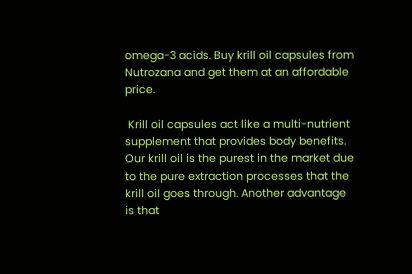omega-3 acids. Buy krill oil capsules from Nutrozana and get them at an affordable price.

 Krill oil capsules act like a multi-nutrient supplement that provides body benefits. Our krill oil is the purest in the market due to the pure extraction processes that the krill oil goes through. Another advantage is that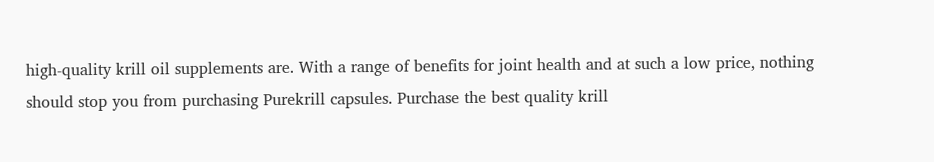high-quality krill oil supplements are. With a range of benefits for joint health and at such a low price, nothing should stop you from purchasing Purekrill capsules. Purchase the best quality krill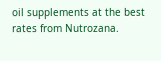oil supplements at the best rates from Nutrozana.